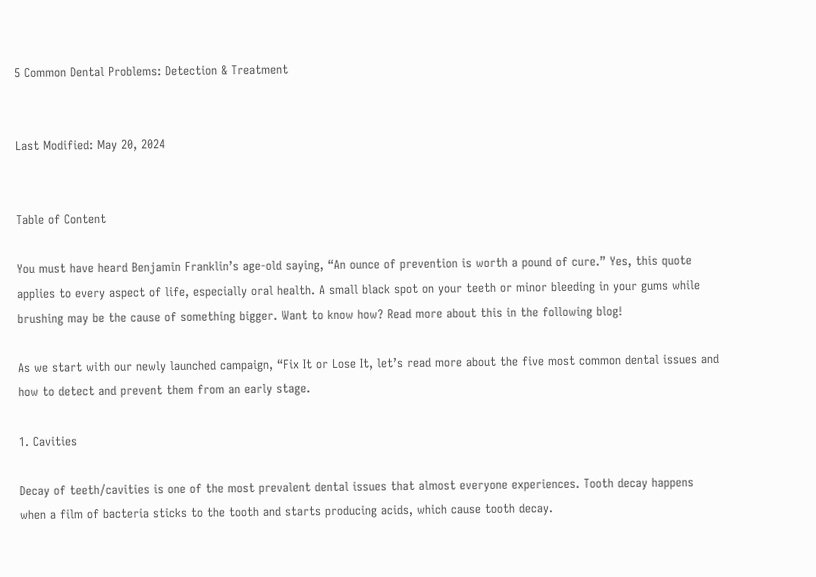5 Common Dental Problems: Detection & Treatment


Last Modified: May 20, 2024


Table of Content

You must have heard Benjamin Franklin’s age-old saying, “An ounce of prevention is worth a pound of cure.” Yes, this quote applies to every aspect of life, especially oral health. A small black spot on your teeth or minor bleeding in your gums while brushing may be the cause of something bigger. Want to know how? Read more about this in the following blog!

As we start with our newly launched campaign, “Fix It or Lose It, let’s read more about the five most common dental issues and how to detect and prevent them from an early stage.

1. Cavities

Decay of teeth/cavities is one of the most prevalent dental issues that almost everyone experiences. Tooth decay happens when a film of bacteria sticks to the tooth and starts producing acids, which cause tooth decay.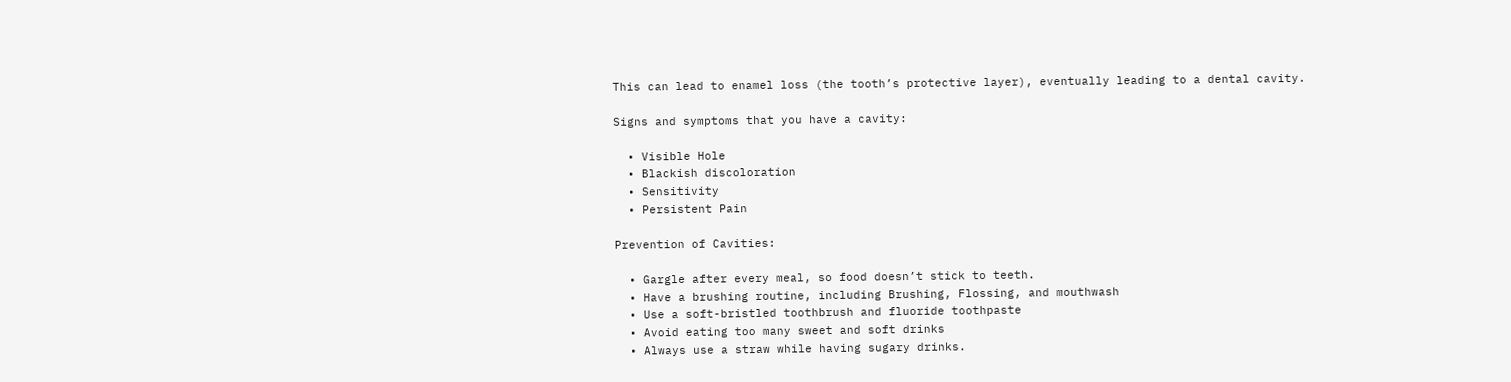This can lead to enamel loss (the tooth’s protective layer), eventually leading to a dental cavity.

Signs and symptoms that you have a cavity:

  • Visible Hole
  • Blackish discoloration
  • Sensitivity
  • Persistent Pain

Prevention of Cavities:

  • Gargle after every meal, so food doesn’t stick to teeth.
  • Have a brushing routine, including Brushing, Flossing, and mouthwash
  • Use a soft-bristled toothbrush and fluoride toothpaste
  • Avoid eating too many sweet and soft drinks
  • Always use a straw while having sugary drinks.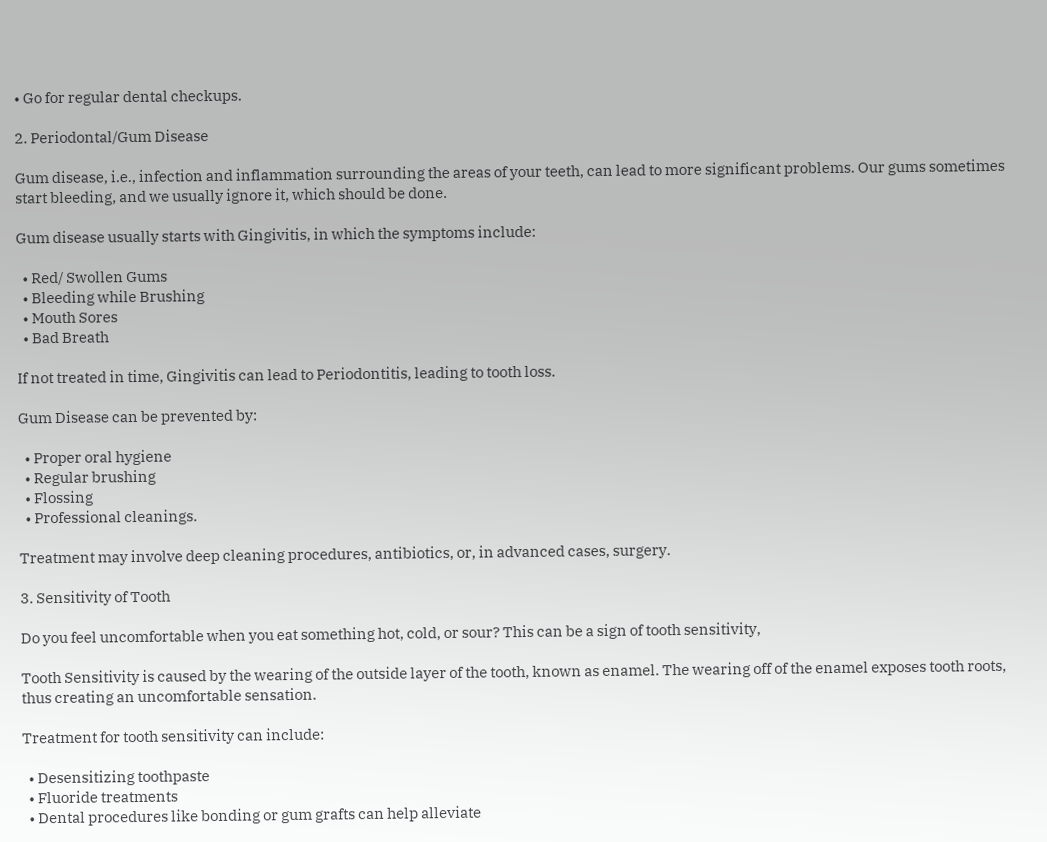• Go for regular dental checkups.

2. Periodontal/Gum Disease

Gum disease, i.e., infection and inflammation surrounding the areas of your teeth, can lead to more significant problems. Our gums sometimes start bleeding, and we usually ignore it, which should be done.

Gum disease usually starts with Gingivitis, in which the symptoms include:

  • Red/ Swollen Gums
  • Bleeding while Brushing
  • Mouth Sores
  • Bad Breath

If not treated in time, Gingivitis can lead to Periodontitis, leading to tooth loss.

Gum Disease can be prevented by:

  • Proper oral hygiene
  • Regular brushing
  • Flossing
  • Professional cleanings.

Treatment may involve deep cleaning procedures, antibiotics, or, in advanced cases, surgery.

3. Sensitivity of Tooth

Do you feel uncomfortable when you eat something hot, cold, or sour? This can be a sign of tooth sensitivity,

Tooth Sensitivity is caused by the wearing of the outside layer of the tooth, known as enamel. The wearing off of the enamel exposes tooth roots, thus creating an uncomfortable sensation.

Treatment for tooth sensitivity can include:

  • Desensitizing toothpaste
  • Fluoride treatments
  • Dental procedures like bonding or gum grafts can help alleviate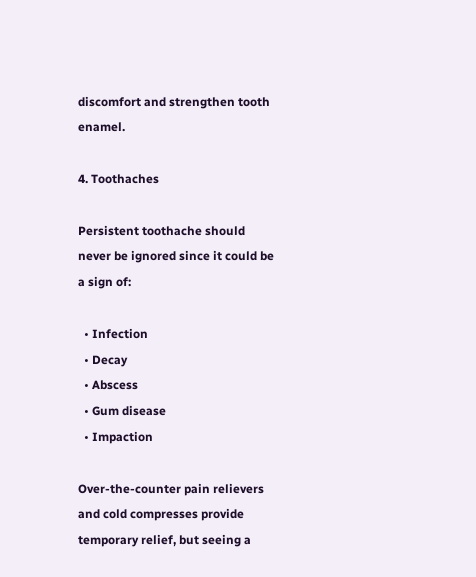discomfort and strengthen tooth enamel.

4. Toothaches

Persistent toothache should never be ignored since it could be a sign of:

  • Infection
  • Decay
  • Abscess
  • Gum disease
  • Impaction

Over-the-counter pain relievers and cold compresses provide temporary relief, but seeing a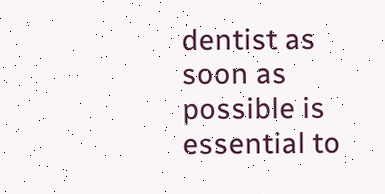dentist as soon as possible is essential to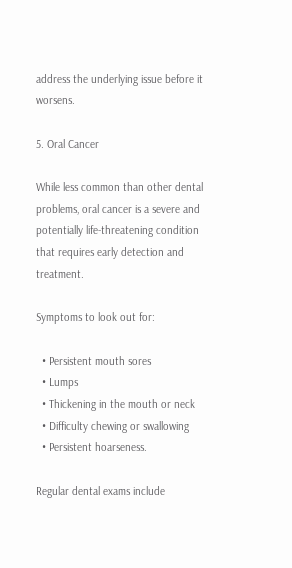address the underlying issue before it worsens.

5. Oral Cancer

While less common than other dental problems, oral cancer is a severe and potentially life-threatening condition that requires early detection and treatment.

Symptoms to look out for:

  • Persistent mouth sores
  • Lumps
  • Thickening in the mouth or neck
  • Difficulty chewing or swallowing
  • Persistent hoarseness.

Regular dental exams include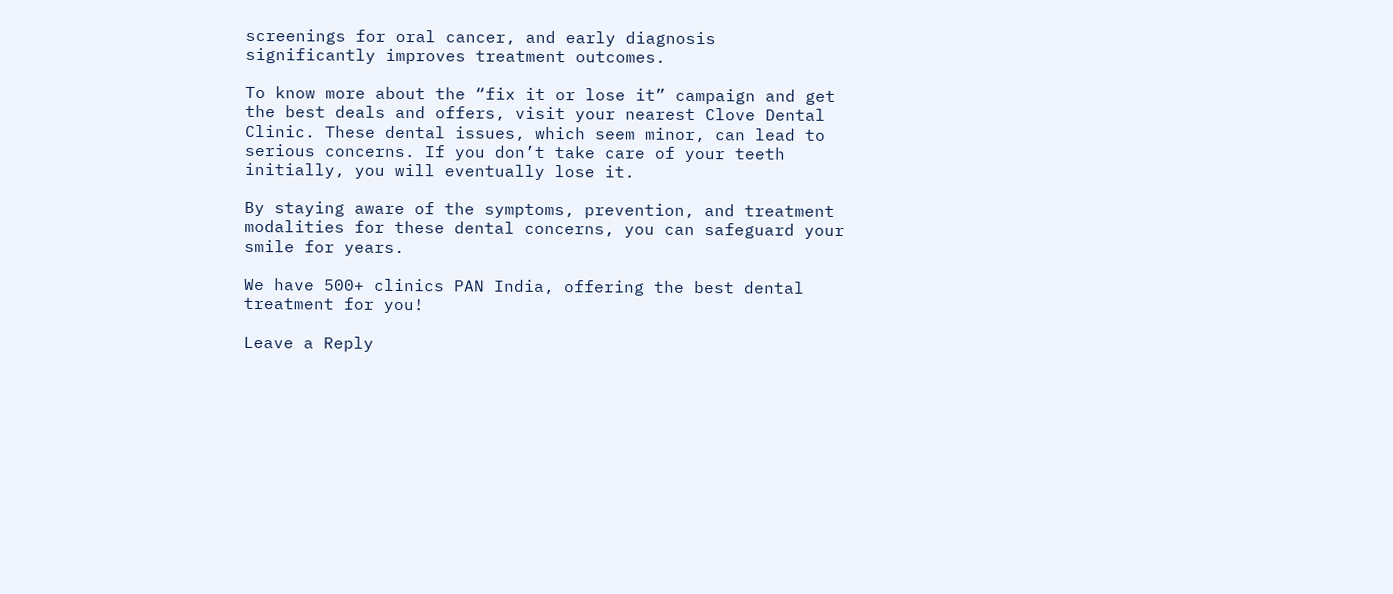screenings for oral cancer, and early diagnosis significantly improves treatment outcomes.

To know more about the “fix it or lose it” campaign and get the best deals and offers, visit your nearest Clove Dental Clinic. These dental issues, which seem minor, can lead to serious concerns. If you don’t take care of your teeth initially, you will eventually lose it.

By staying aware of the symptoms, prevention, and treatment modalities for these dental concerns, you can safeguard your smile for years.

We have 500+ clinics PAN India, offering the best dental treatment for you!

Leave a Reply